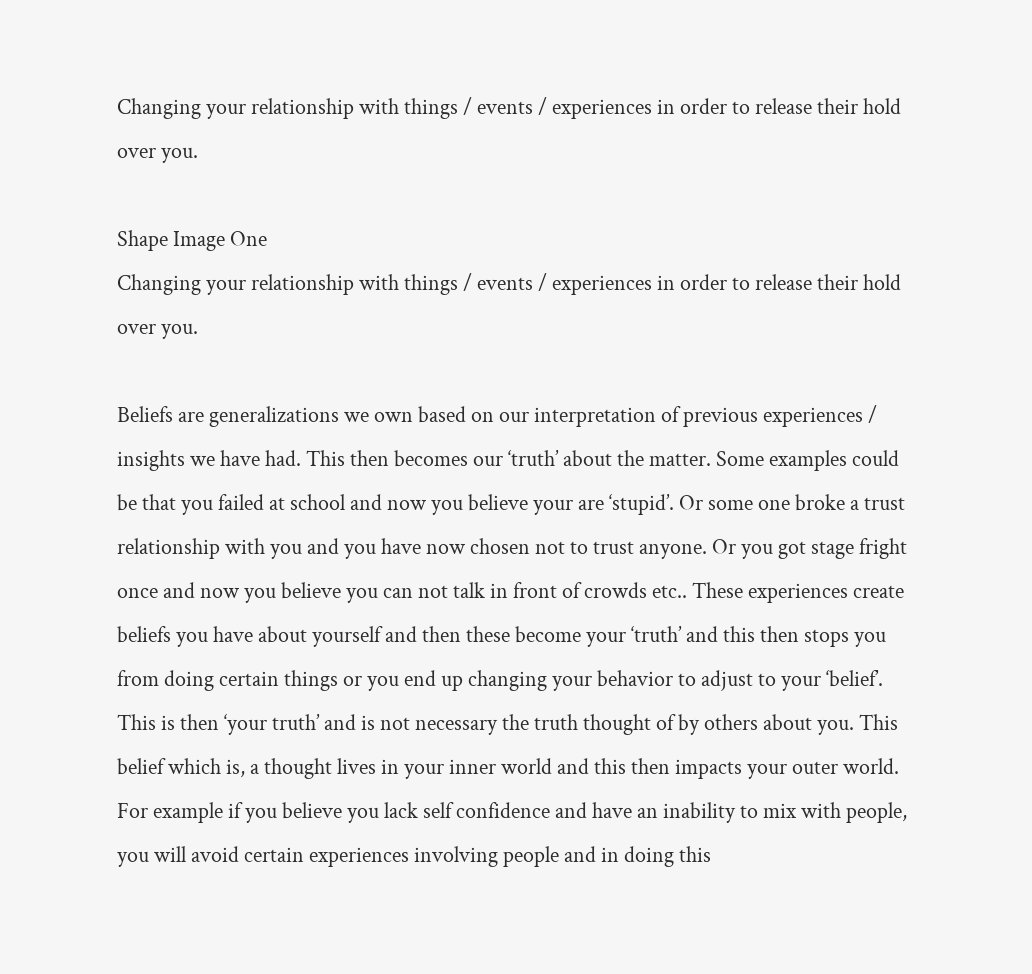Changing your relationship with things / events / experiences in order to release their hold over you.

Shape Image One
Changing your relationship with things / events / experiences in order to release their hold over you.

Beliefs are generalizations we own based on our interpretation of previous experiences / insights we have had. This then becomes our ‘truth’ about the matter. Some examples could be that you failed at school and now you believe your are ‘stupid’. Or some one broke a trust relationship with you and you have now chosen not to trust anyone. Or you got stage fright once and now you believe you can not talk in front of crowds etc.. These experiences create beliefs you have about yourself and then these become your ‘truth’ and this then stops you from doing certain things or you end up changing your behavior to adjust to your ‘belief’. This is then ‘your truth’ and is not necessary the truth thought of by others about you. This belief which is, a thought lives in your inner world and this then impacts your outer world. For example if you believe you lack self confidence and have an inability to mix with people, you will avoid certain experiences involving people and in doing this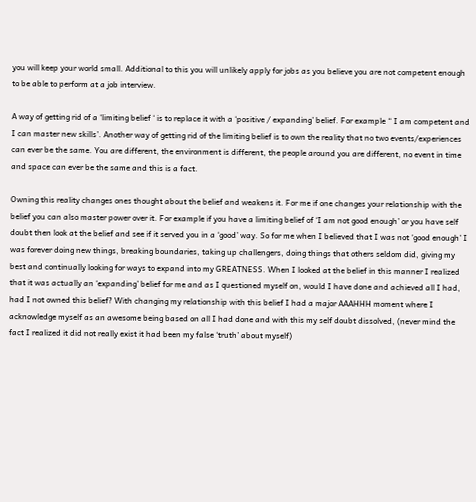you will keep your world small. Additional to this you will unlikely apply for jobs as you believe you are not competent enough to be able to perform at a job interview.

A way of getting rid of a ‘limiting belief ‘ is to replace it with a ‘positive / expanding’ belief. For example “ I am competent and I can master new skills’. Another way of getting rid of the limiting belief is to own the reality that no two events/experiences can ever be the same. You are different, the environment is different, the people around you are different, no event in time and space can ever be the same and this is a fact.

Owning this reality changes ones thought about the belief and weakens it. For me if one changes your relationship with the belief you can also master power over it. For example if you have a limiting belief of ‘I am not good enough’ or you have self doubt then look at the belief and see if it served you in a ‘good’ way. So for me when I believed that I was not ‘good enough’ I was forever doing new things, breaking boundaries, taking up challengers, doing things that others seldom did, giving my best and continually looking for ways to expand into my GREATNESS. When I looked at the belief in this manner I realized that it was actually an ‘expanding’ belief for me and as I questioned myself on, would I have done and achieved all I had, had I not owned this belief? With changing my relationship with this belief I had a major AAAHHH moment where I acknowledge myself as an awesome being based on all I had done and with this my self doubt dissolved, (never mind the fact I realized it did not really exist it had been my false ‘truth’ about myself)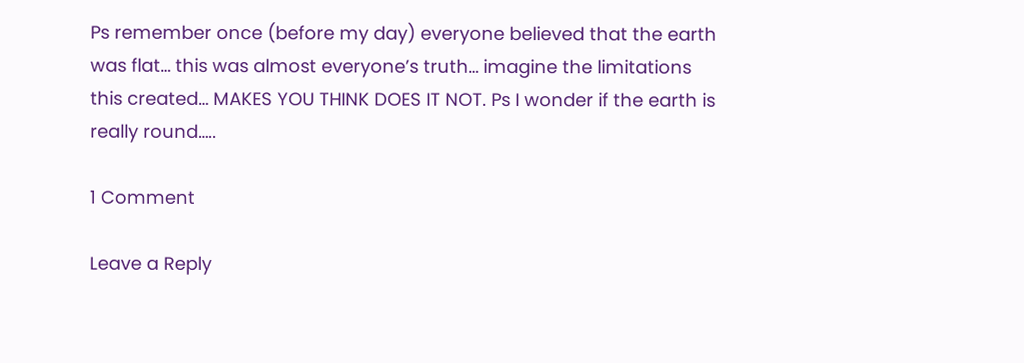Ps remember once (before my day) everyone believed that the earth was flat… this was almost everyone’s truth… imagine the limitations this created… MAKES YOU THINK DOES IT NOT. Ps I wonder if the earth is really round…..

1 Comment

Leave a Reply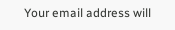Your email address will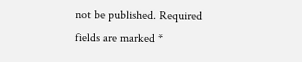not be published. Required fields are marked *